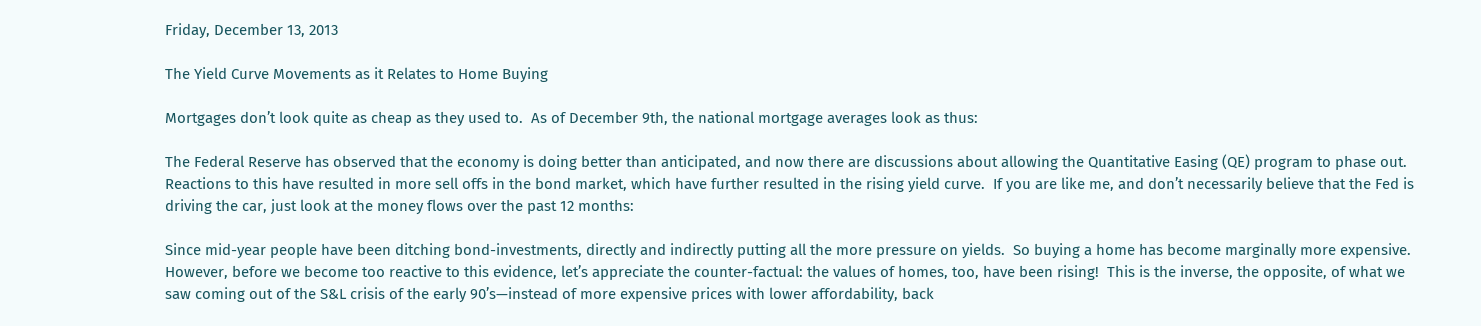Friday, December 13, 2013

The Yield Curve Movements as it Relates to Home Buying

Mortgages don’t look quite as cheap as they used to.  As of December 9th, the national mortgage averages look as thus:

The Federal Reserve has observed that the economy is doing better than anticipated, and now there are discussions about allowing the Quantitative Easing (QE) program to phase out.  Reactions to this have resulted in more sell offs in the bond market, which have further resulted in the rising yield curve.  If you are like me, and don’t necessarily believe that the Fed is driving the car, just look at the money flows over the past 12 months:

Since mid-year people have been ditching bond-investments, directly and indirectly putting all the more pressure on yields.  So buying a home has become marginally more expensive.  However, before we become too reactive to this evidence, let’s appreciate the counter-factual: the values of homes, too, have been rising!  This is the inverse, the opposite, of what we saw coming out of the S&L crisis of the early 90’s—instead of more expensive prices with lower affordability, back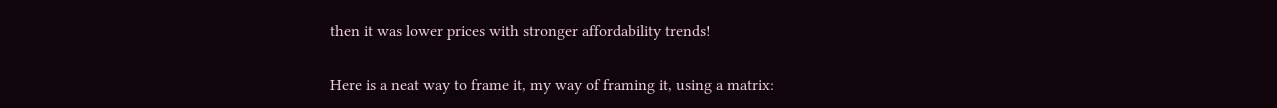then it was lower prices with stronger affordability trends!

Here is a neat way to frame it, my way of framing it, using a matrix: